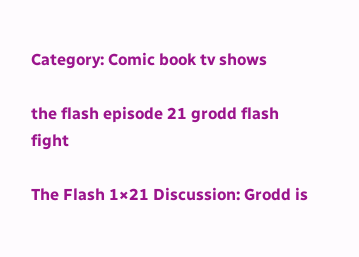Category: Comic book tv shows

the flash episode 21 grodd flash fight

The Flash 1×21 Discussion: Grodd is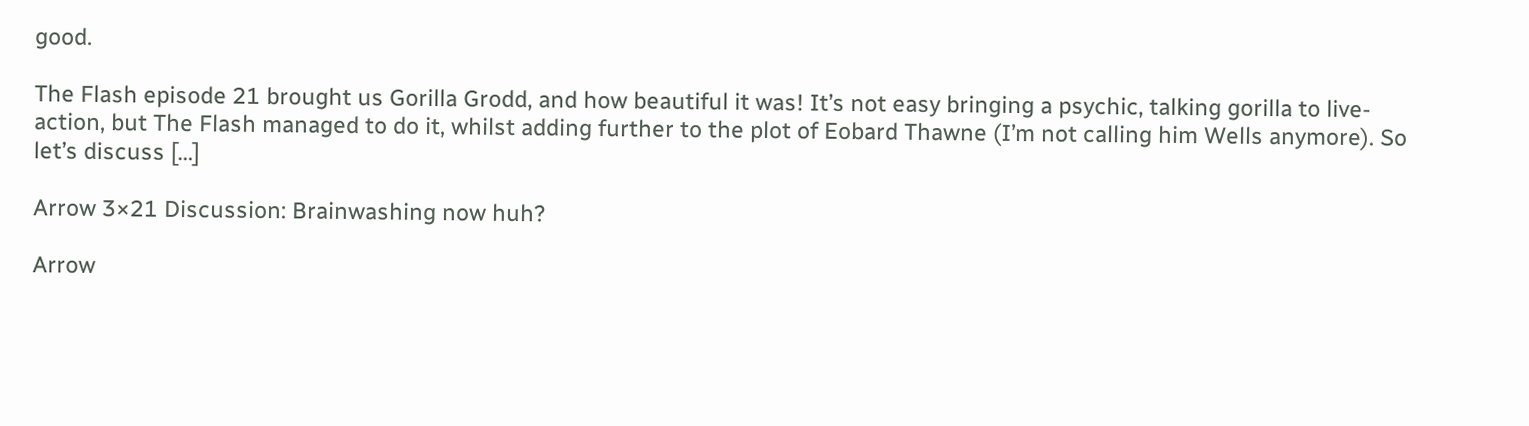good.

The Flash episode 21 brought us Gorilla Grodd, and how beautiful it was! It’s not easy bringing a psychic, talking gorilla to live-action, but The Flash managed to do it, whilst adding further to the plot of Eobard Thawne (I’m not calling him Wells anymore). So let’s discuss […]

Arrow 3×21 Discussion: Brainwashing now huh?

Arrow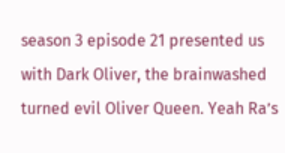season 3 episode 21 presented us with Dark Oliver, the brainwashed turned evil Oliver Queen. Yeah Ra’s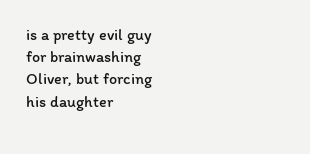is a pretty evil guy for brainwashing Oliver, but forcing his daughter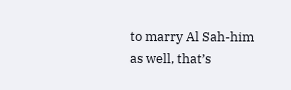to marry Al Sah-him as well, that’s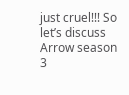just cruel!!! So let’s discuss Arrow season 3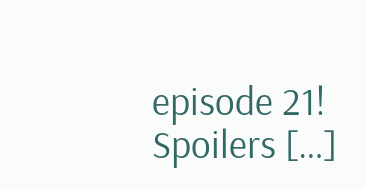episode 21! Spoilers […]